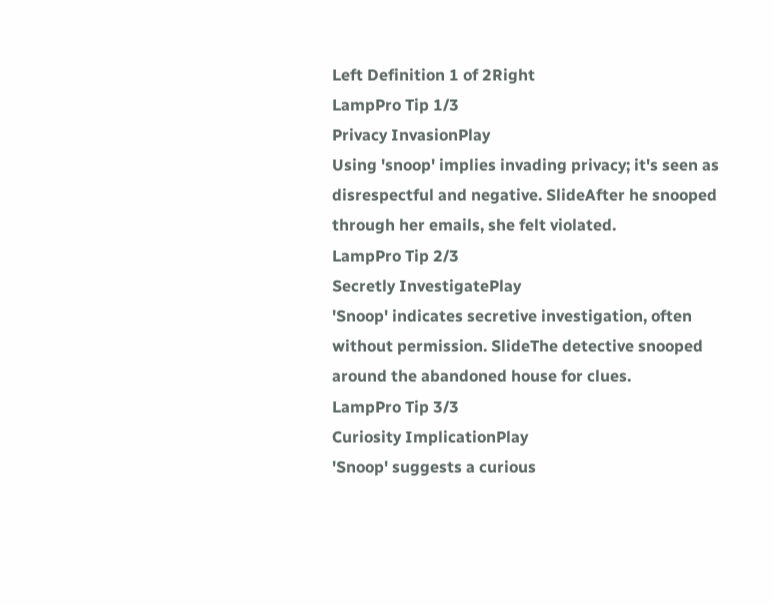Left Definition 1 of 2Right
LampPro Tip 1/3
Privacy InvasionPlay
Using 'snoop' implies invading privacy; it's seen as disrespectful and negative. SlideAfter he snooped through her emails, she felt violated.
LampPro Tip 2/3
Secretly InvestigatePlay
'Snoop' indicates secretive investigation, often without permission. SlideThe detective snooped around the abandoned house for clues.
LampPro Tip 3/3
Curiosity ImplicationPlay
'Snoop' suggests a curious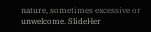nature, sometimes excessive or unwelcome. SlideHer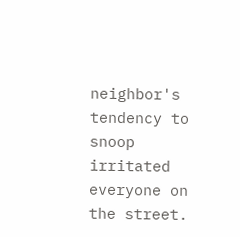neighbor's tendency to snoop irritated everyone on the street.